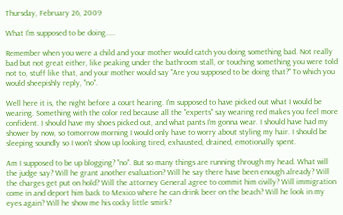Thursday, February 26, 2009

What I'm supposed to be doing.....

Remember when you were a child and your mother would catch you doing something bad. Not really bad but not great either, like peaking under the bathroom stall, or touching something you were told not to, stuff like that, and your mother would say "Are you supposed to be doing that?" To which you would sheepishly reply, "no".

Well here it is, the night before a court hearing. I'm supposed to have picked out what I would be wearing. Something with the color red because all the "experts" say wearing red makes you feel more confident. I should have my shoes picked out, and what pants I'm gonna wear. I should have had my shower by now, so tomorrow morning I would only have to worry about styling my hair. I should be sleeping soundly so I won't show up looking tired, exhausted, drained, emotionally spent.

Am I supposed to be up blogging? "no". But so many things are running through my head. What will the judge say? Will he grant another evaluation? Will he say there have been enough already? Will the charges get put on hold? Will the attorney General agree to commit him civilly? Will immigration come in and deport him back to Mexico where he can drink beer on the beach? Will he look in my eyes again? Will he show me his cocky little smirk?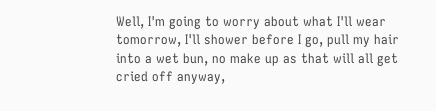Well, I'm going to worry about what I'll wear tomorrow, I'll shower before I go, pull my hair into a wet bun, no make up as that will all get cried off anyway,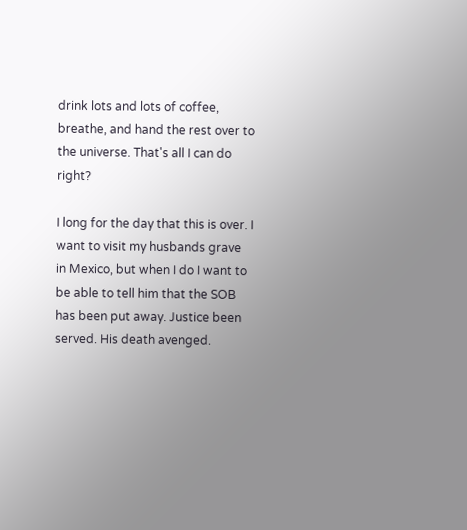drink lots and lots of coffee, breathe, and hand the rest over to the universe. That's all I can do right?

I long for the day that this is over. I want to visit my husbands grave in Mexico, but when I do I want to be able to tell him that the SOB has been put away. Justice been served. His death avenged.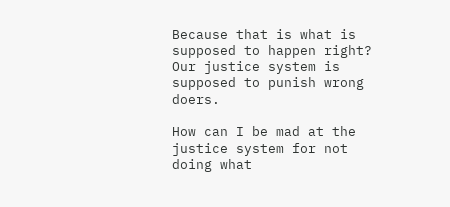Because that is what is supposed to happen right? Our justice system is supposed to punish wrong doers.

How can I be mad at the justice system for not doing what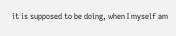it is supposed to be doing, when I myself am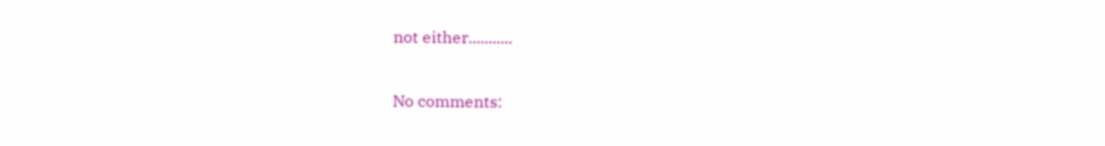not either...........

No comments: